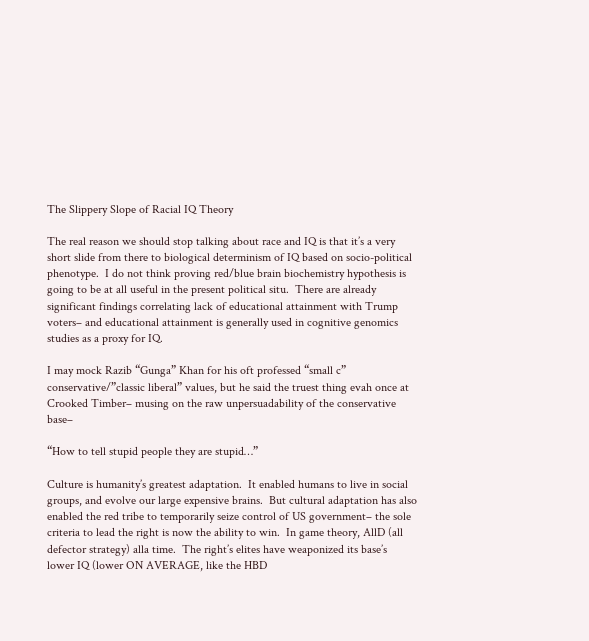The Slippery Slope of Racial IQ Theory

The real reason we should stop talking about race and IQ is that it’s a very short slide from there to biological determinism of IQ based on socio-political phenotype.  I do not think proving red/blue brain biochemistry hypothesis is going to be at all useful in the present political situ.  There are already significant findings correlating lack of educational attainment with Trump voters– and educational attainment is generally used in cognitive genomics studies as a proxy for IQ.

I may mock Razib “Gunga” Khan for his oft professed “small c” conservative/”classic liberal” values, but he said the truest thing evah once at Crooked Timber– musing on the raw unpersuadability of the conservative base–

“How to tell stupid people they are stupid…”

Culture is humanity’s greatest adaptation.  It enabled humans to live in social groups, and evolve our large expensive brains.  But cultural adaptation has also enabled the red tribe to temporarily seize control of US government– the sole criteria to lead the right is now the ability to win.  In game theory, AllD (all defector strategy) alla time.  The right’s elites have weaponized its base’s  lower IQ (lower ON AVERAGE, like the HBD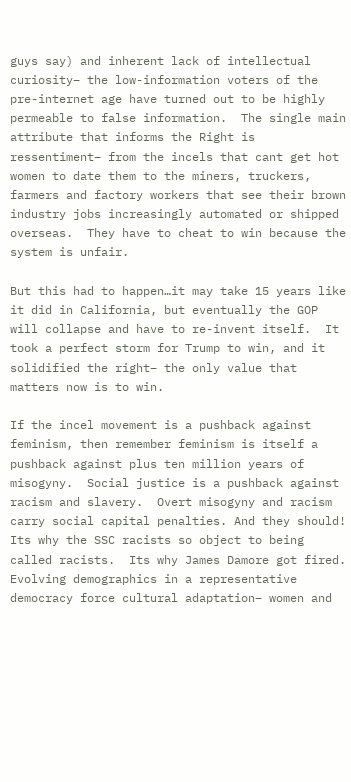guys say) and inherent lack of intellectual curiosity– the low-information voters of the pre-internet age have turned out to be highly permeable to false information.  The single main attribute that informs the Right is ressentiment– from the incels that cant get hot women to date them to the miners, truckers, farmers and factory workers that see their brown industry jobs increasingly automated or shipped overseas.  They have to cheat to win because the system is unfair.

But this had to happen…it may take 15 years like it did in California, but eventually the GOP will collapse and have to re-invent itself.  It took a perfect storm for Trump to win, and it solidified the right– the only value that matters now is to win.

If the incel movement is a pushback against feminism, then remember feminism is itself a pushback against plus ten million years of misogyny.  Social justice is a pushback against racism and slavery.  Overt misogyny and racism carry social capital penalties. And they should!  Its why the SSC racists so object to being called racists.  Its why James Damore got fired.  Evolving demographics in a representative democracy force cultural adaptation– women and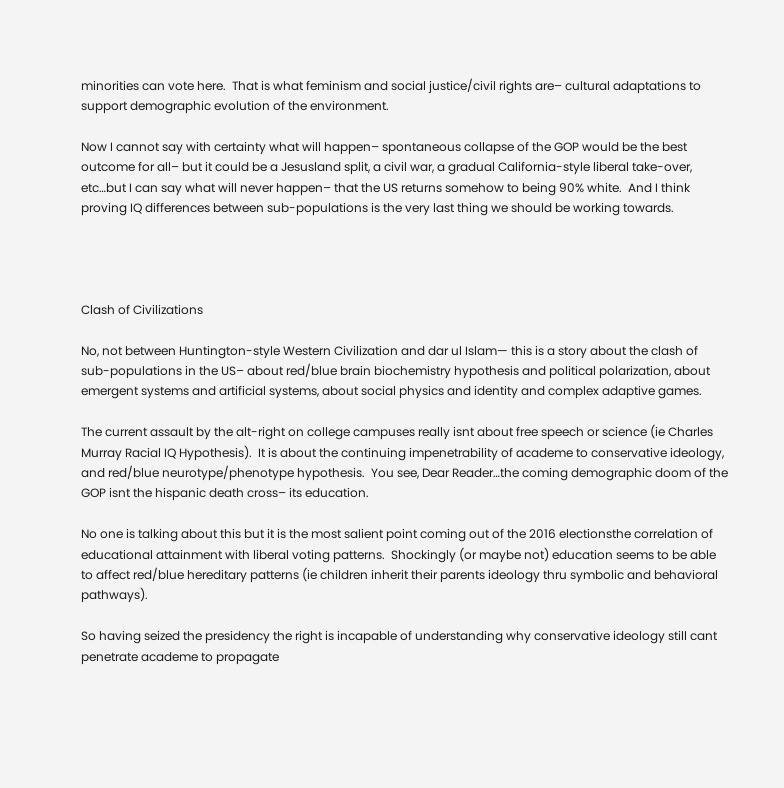minorities can vote here.  That is what feminism and social justice/civil rights are– cultural adaptations to support demographic evolution of the environment.

Now I cannot say with certainty what will happen– spontaneous collapse of the GOP would be the best outcome for all– but it could be a Jesusland split, a civil war, a gradual California-style liberal take-over, etc…but I can say what will never happen– that the US returns somehow to being 90% white.  And I think proving IQ differences between sub-populations is the very last thing we should be working towards.




Clash of Civilizations

No, not between Huntington-style Western Civilization and dar ul Islam— this is a story about the clash of sub-populations in the US– about red/blue brain biochemistry hypothesis and political polarization, about emergent systems and artificial systems, about social physics and identity and complex adaptive games.

The current assault by the alt-right on college campuses really isnt about free speech or science (ie Charles Murray Racial IQ Hypothesis).  It is about the continuing impenetrability of academe to conservative ideology, and red/blue neurotype/phenotype hypothesis.  You see, Dear Reader…the coming demographic doom of the GOP isnt the hispanic death cross– its education.

No one is talking about this but it is the most salient point coming out of the 2016 electionsthe correlation of educational attainment with liberal voting patterns.  Shockingly (or maybe not) education seems to be able to affect red/blue hereditary patterns (ie children inherit their parents ideology thru symbolic and behavioral pathways).

So having seized the presidency the right is incapable of understanding why conservative ideology still cant penetrate academe to propagate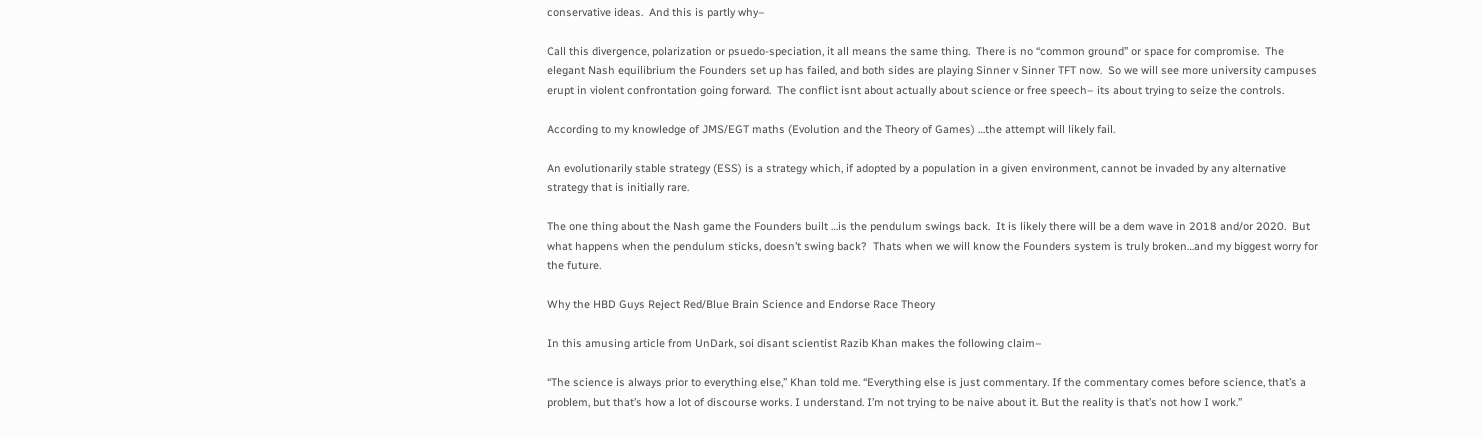conservative ideas.  And this is partly why–

Call this divergence, polarization or psuedo-speciation, it all means the same thing.  There is no “common ground” or space for compromise.  The elegant Nash equilibrium the Founders set up has failed, and both sides are playing Sinner v Sinner TFT now.  So we will see more university campuses erupt in violent confrontation going forward.  The conflict isnt about actually about science or free speech– its about trying to seize the controls.

According to my knowledge of JMS/EGT maths (Evolution and the Theory of Games) …the attempt will likely fail.

An evolutionarily stable strategy (ESS) is a strategy which, if adopted by a population in a given environment, cannot be invaded by any alternative strategy that is initially rare.

The one thing about the Nash game the Founders built …is the pendulum swings back.  It is likely there will be a dem wave in 2018 and/or 2020.  But what happens when the pendulum sticks, doesn’t swing back?  Thats when we will know the Founders system is truly broken…and my biggest worry for the future.

Why the HBD Guys Reject Red/Blue Brain Science and Endorse Race Theory

In this amusing article from UnDark, soi disant scientist Razib Khan makes the following claim–

“The science is always prior to everything else,” Khan told me. “Everything else is just commentary. If the commentary comes before science, that’s a problem, but that’s how a lot of discourse works. I understand. I’m not trying to be naive about it. But the reality is that’s not how I work.”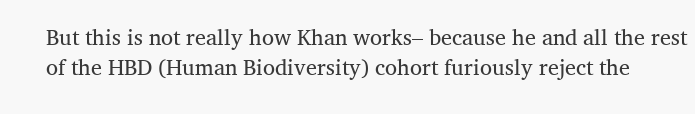But this is not really how Khan works– because he and all the rest of the HBD (Human Biodiversity) cohort furiously reject the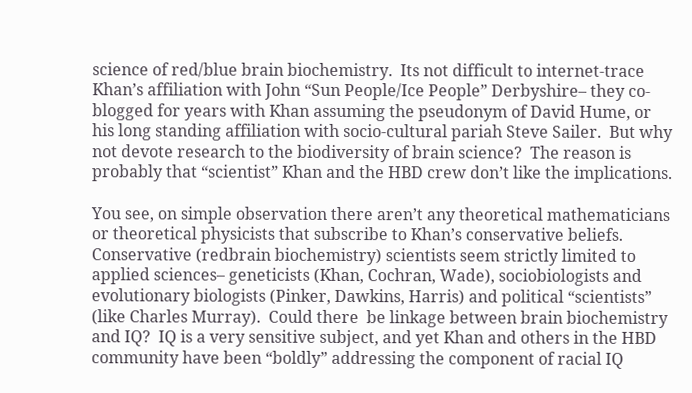science of red/blue brain biochemistry.  Its not difficult to internet-trace Khan’s affiliation with John “Sun People/Ice People” Derbyshire– they co-blogged for years with Khan assuming the pseudonym of David Hume, or his long standing affiliation with socio-cultural pariah Steve Sailer.  But why not devote research to the biodiversity of brain science?  The reason is probably that “scientist” Khan and the HBD crew don’t like the implications.

You see, on simple observation there aren’t any theoretical mathematicians or theoretical physicists that subscribe to Khan’s conservative beliefs.  Conservative (redbrain biochemistry) scientists seem strictly limited to applied sciences– geneticists (Khan, Cochran, Wade), sociobiologists and evolutionary biologists (Pinker, Dawkins, Harris) and political “scientists” (like Charles Murray).  Could there  be linkage between brain biochemistry and IQ?  IQ is a very sensitive subject, and yet Khan and others in the HBD community have been “boldly” addressing the component of racial IQ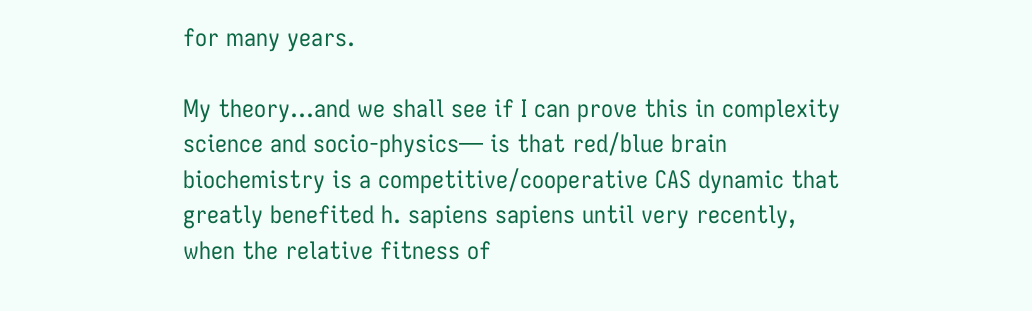for many years.

My theory…and we shall see if I can prove this in complexity science and socio-physics— is that red/blue brain biochemistry is a competitive/cooperative CAS dynamic that greatly benefited h. sapiens sapiens until very recently, when the relative fitness of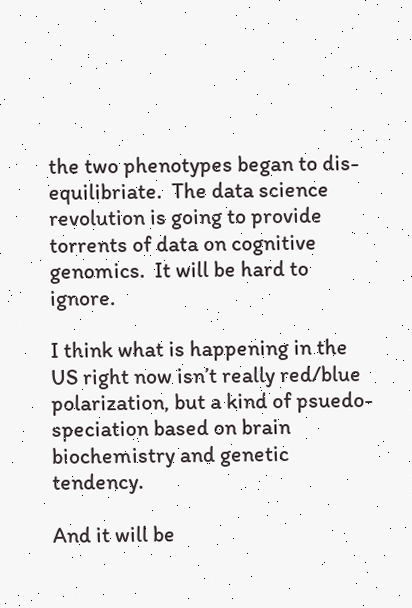the two phenotypes began to dis-equilibriate.  The data science revolution is going to provide torrents of data on cognitive genomics.  It will be hard to ignore.

I think what is happening in the US right now isn’t really red/blue polarization, but a kind of psuedo-speciation based on brain biochemistry and genetic tendency.

And it will be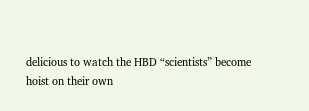delicious to watch the HBD “scientists” become hoist on their own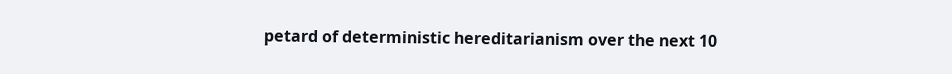petard of deterministic hereditarianism over the next 10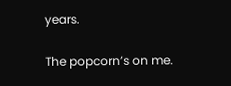years.

The popcorn’s on me.